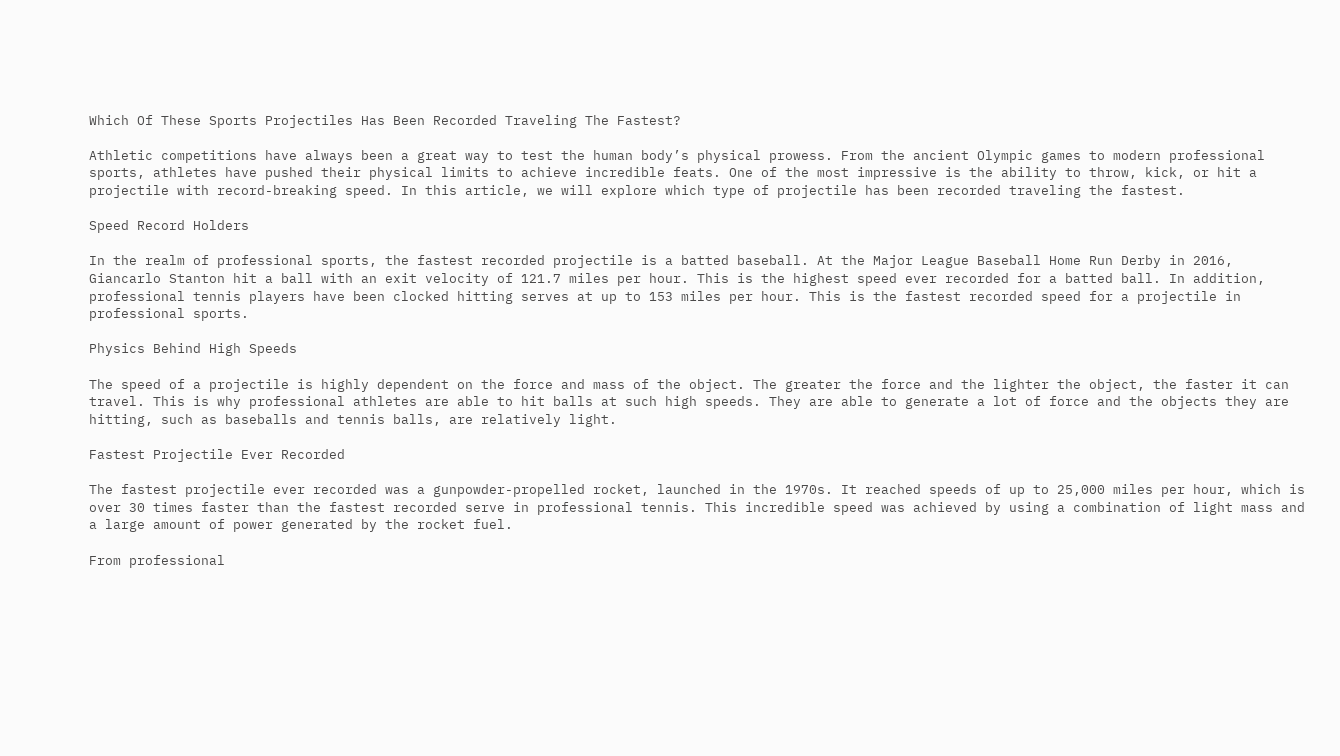Which Of These Sports Projectiles Has Been Recorded Traveling The Fastest?

Athletic competitions have always been a great way to test the human body’s physical prowess. From the ancient Olympic games to modern professional sports, athletes have pushed their physical limits to achieve incredible feats. One of the most impressive is the ability to throw, kick, or hit a projectile with record-breaking speed. In this article, we will explore which type of projectile has been recorded traveling the fastest.

Speed Record Holders

In the realm of professional sports, the fastest recorded projectile is a batted baseball. At the Major League Baseball Home Run Derby in 2016, Giancarlo Stanton hit a ball with an exit velocity of 121.7 miles per hour. This is the highest speed ever recorded for a batted ball. In addition, professional tennis players have been clocked hitting serves at up to 153 miles per hour. This is the fastest recorded speed for a projectile in professional sports.

Physics Behind High Speeds

The speed of a projectile is highly dependent on the force and mass of the object. The greater the force and the lighter the object, the faster it can travel. This is why professional athletes are able to hit balls at such high speeds. They are able to generate a lot of force and the objects they are hitting, such as baseballs and tennis balls, are relatively light.

Fastest Projectile Ever Recorded

The fastest projectile ever recorded was a gunpowder-propelled rocket, launched in the 1970s. It reached speeds of up to 25,000 miles per hour, which is over 30 times faster than the fastest recorded serve in professional tennis. This incredible speed was achieved by using a combination of light mass and a large amount of power generated by the rocket fuel.

From professional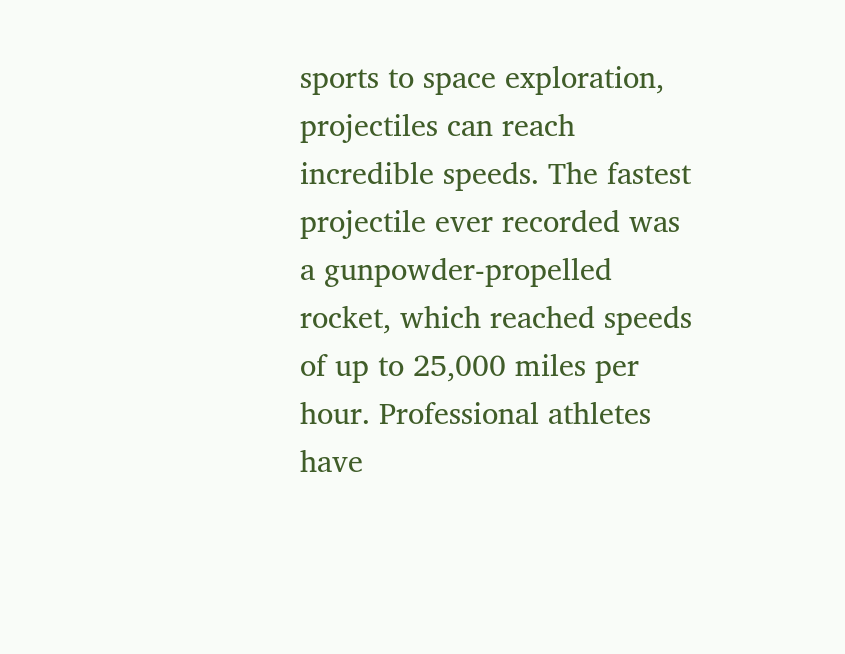sports to space exploration, projectiles can reach incredible speeds. The fastest projectile ever recorded was a gunpowder-propelled rocket, which reached speeds of up to 25,000 miles per hour. Professional athletes have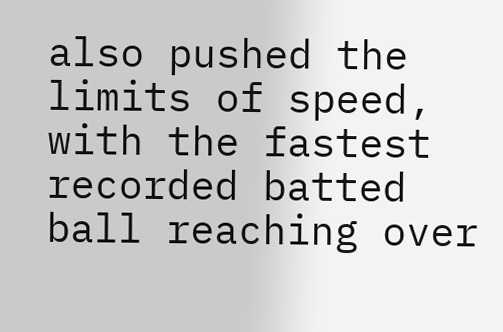also pushed the limits of speed, with the fastest recorded batted ball reaching over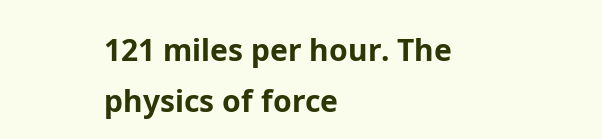121 miles per hour. The physics of force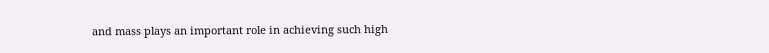and mass plays an important role in achieving such high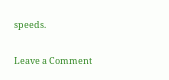speeds.

Leave a Comment